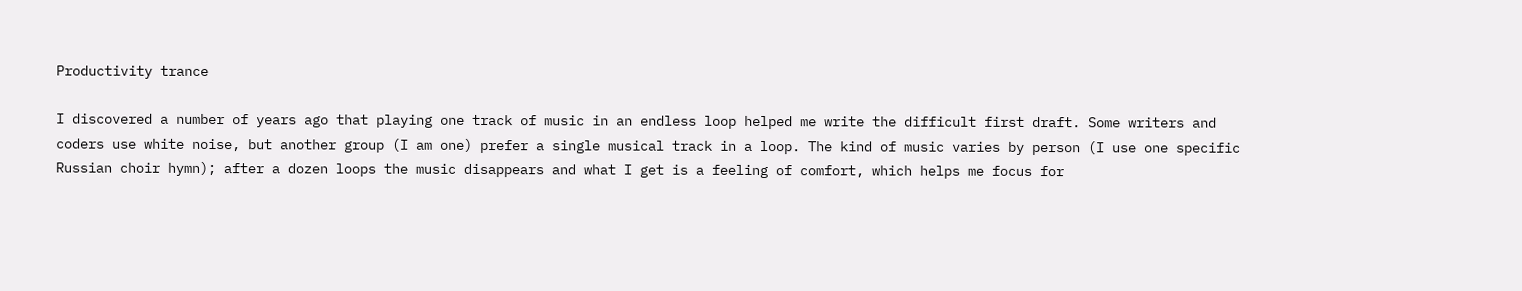Productivity trance

I discovered a number of years ago that playing one track of music in an endless loop helped me write the difficult first draft. Some writers and coders use white noise, but another group (I am one) prefer a single musical track in a loop. The kind of music varies by person (I use one specific Russian choir hymn); after a dozen loops the music disappears and what I get is a feeling of comfort, which helps me focus for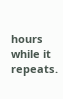hours while it repeats.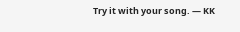Try it with your song. — KK